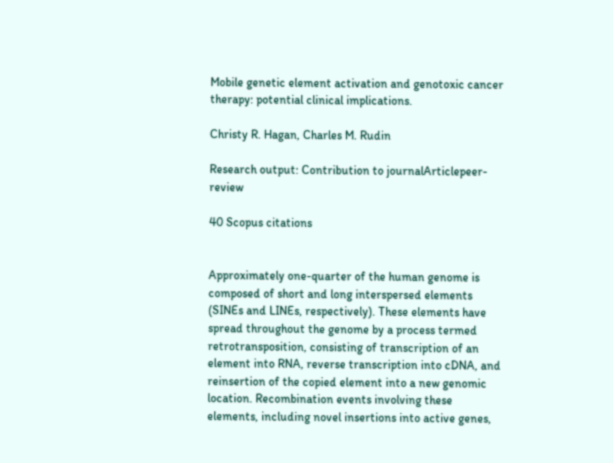Mobile genetic element activation and genotoxic cancer therapy: potential clinical implications.

Christy R. Hagan, Charles M. Rudin

Research output: Contribution to journalArticlepeer-review

40 Scopus citations


Approximately one-quarter of the human genome is composed of short and long interspersed elements (SINEs and LINEs, respectively). These elements have spread throughout the genome by a process termed retrotransposition, consisting of transcription of an element into RNA, reverse transcription into cDNA, and reinsertion of the copied element into a new genomic location. Recombination events involving these elements, including novel insertions into active genes,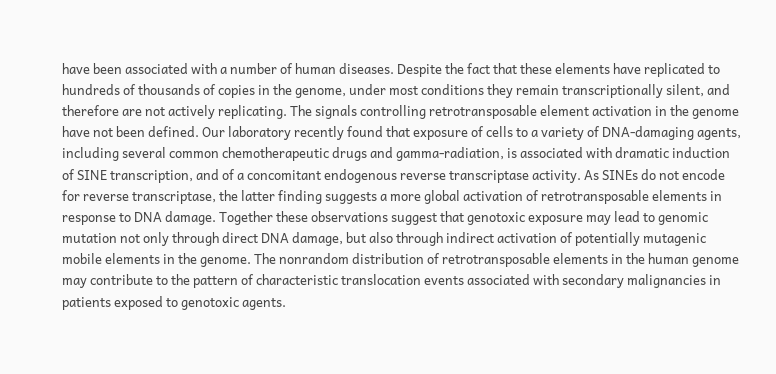have been associated with a number of human diseases. Despite the fact that these elements have replicated to hundreds of thousands of copies in the genome, under most conditions they remain transcriptionally silent, and therefore are not actively replicating. The signals controlling retrotransposable element activation in the genome have not been defined. Our laboratory recently found that exposure of cells to a variety of DNA-damaging agents, including several common chemotherapeutic drugs and gamma-radiation, is associated with dramatic induction of SINE transcription, and of a concomitant endogenous reverse transcriptase activity. As SINEs do not encode for reverse transcriptase, the latter finding suggests a more global activation of retrotransposable elements in response to DNA damage. Together these observations suggest that genotoxic exposure may lead to genomic mutation not only through direct DNA damage, but also through indirect activation of potentially mutagenic mobile elements in the genome. The nonrandom distribution of retrotransposable elements in the human genome may contribute to the pattern of characteristic translocation events associated with secondary malignancies in patients exposed to genotoxic agents.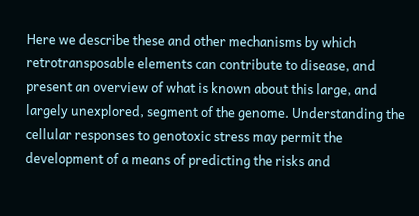Here we describe these and other mechanisms by which retrotransposable elements can contribute to disease, and present an overview of what is known about this large, and largely unexplored, segment of the genome. Understanding the cellular responses to genotoxic stress may permit the development of a means of predicting the risks and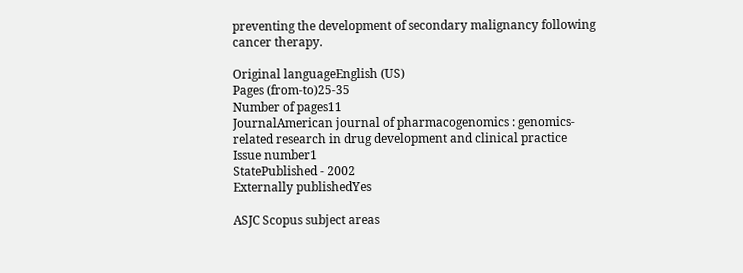preventing the development of secondary malignancy following cancer therapy.

Original languageEnglish (US)
Pages (from-to)25-35
Number of pages11
JournalAmerican journal of pharmacogenomics : genomics-related research in drug development and clinical practice
Issue number1
StatePublished - 2002
Externally publishedYes

ASJC Scopus subject areas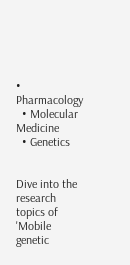• Pharmacology
  • Molecular Medicine
  • Genetics


Dive into the research topics of 'Mobile genetic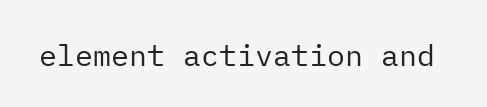element activation and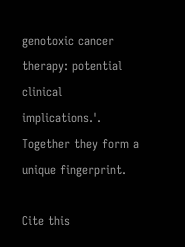genotoxic cancer therapy: potential clinical implications.'. Together they form a unique fingerprint.

Cite this